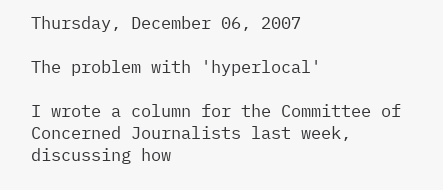Thursday, December 06, 2007

The problem with 'hyperlocal'

I wrote a column for the Committee of Concerned Journalists last week, discussing how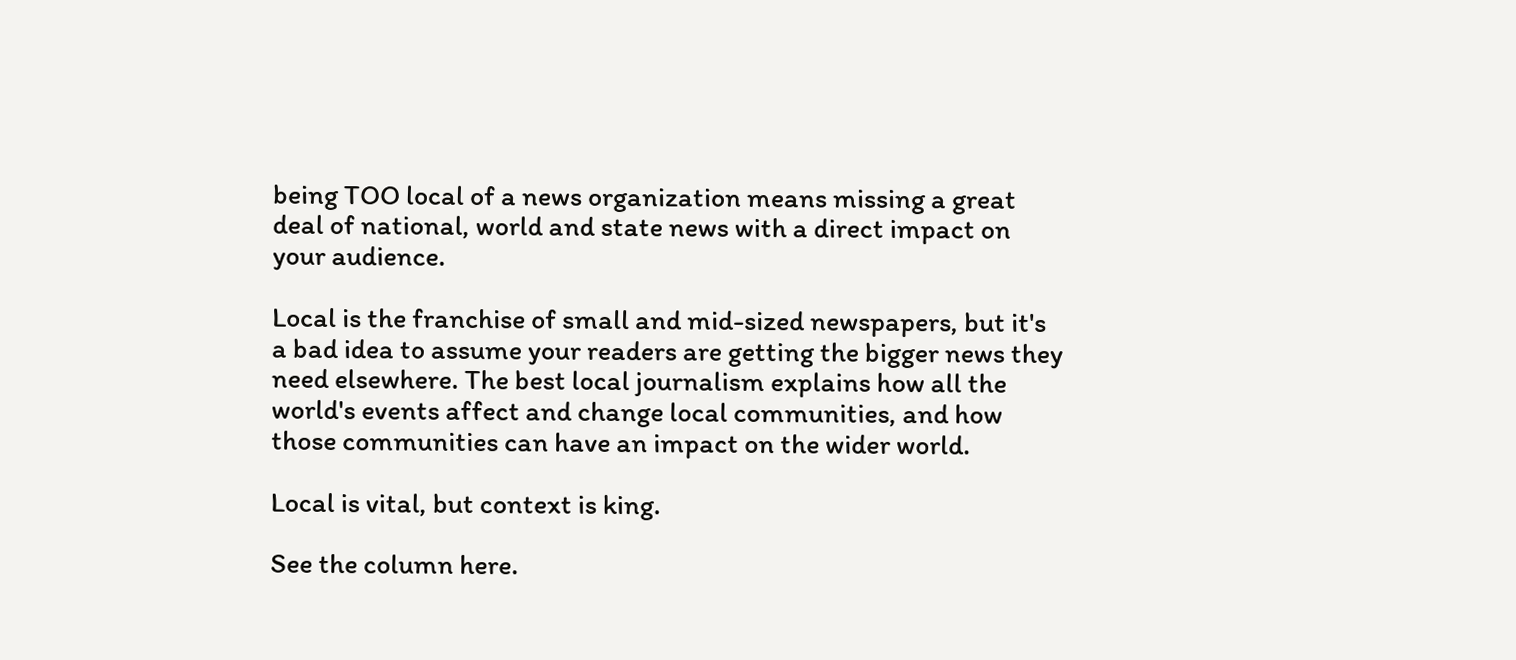being TOO local of a news organization means missing a great deal of national, world and state news with a direct impact on your audience.

Local is the franchise of small and mid-sized newspapers, but it's a bad idea to assume your readers are getting the bigger news they need elsewhere. The best local journalism explains how all the world's events affect and change local communities, and how those communities can have an impact on the wider world.

Local is vital, but context is king.

See the column here.